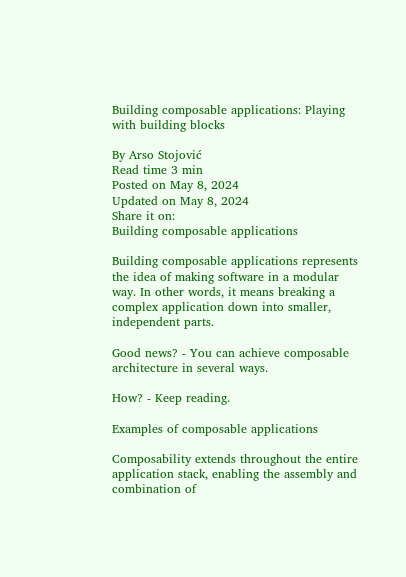Building composable applications: Playing with building blocks

By Arso Stojović
Read time 3 min
Posted on May 8, 2024
Updated on May 8, 2024
Share it on:
Building composable applications

Building composable applications represents the idea of making software in a modular way. In other words, it means breaking a complex application down into smaller, independent parts.

Good news? - You can achieve composable architecture in several ways.

How? - Keep reading.

Examples of composable applications

Composability extends throughout the entire application stack, enabling the assembly and combination of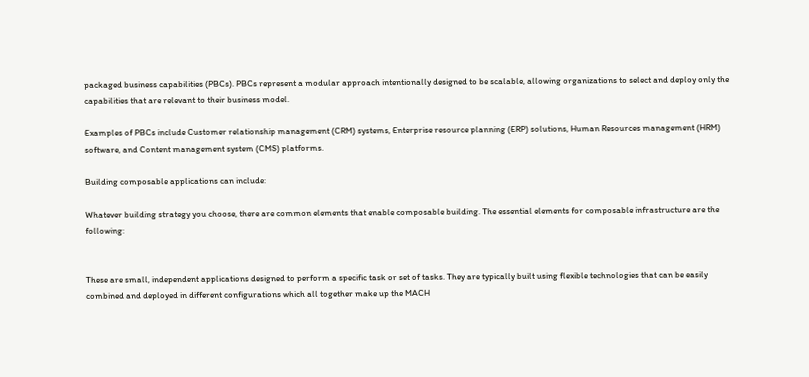packaged business capabilities (PBCs). PBCs represent a modular approach intentionally designed to be scalable, allowing organizations to select and deploy only the capabilities that are relevant to their business model.

Examples of PBCs include Customer relationship management (CRM) systems, Enterprise resource planning (ERP) solutions, Human Resources management (HRM) software, and Content management system (CMS) platforms.

Building composable applications can include:

Whatever building strategy you choose, there are common elements that enable composable building. The essential elements for composable infrastructure are the following:


These are small, independent applications designed to perform a specific task or set of tasks. They are typically built using flexible technologies that can be easily combined and deployed in different configurations which all together make up the MACH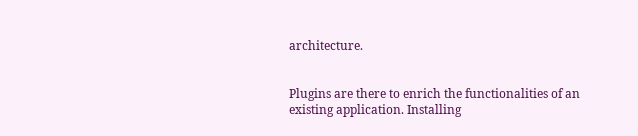architecture.


Plugins are there to enrich the functionalities of an existing application. Installing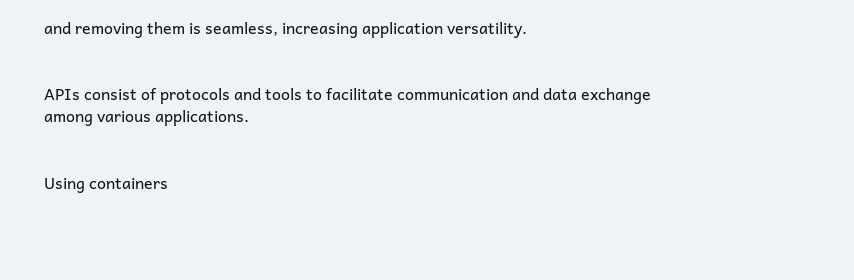and removing them is seamless, increasing application versatility.


APIs consist of protocols and tools to facilitate communication and data exchange among various applications.


Using containers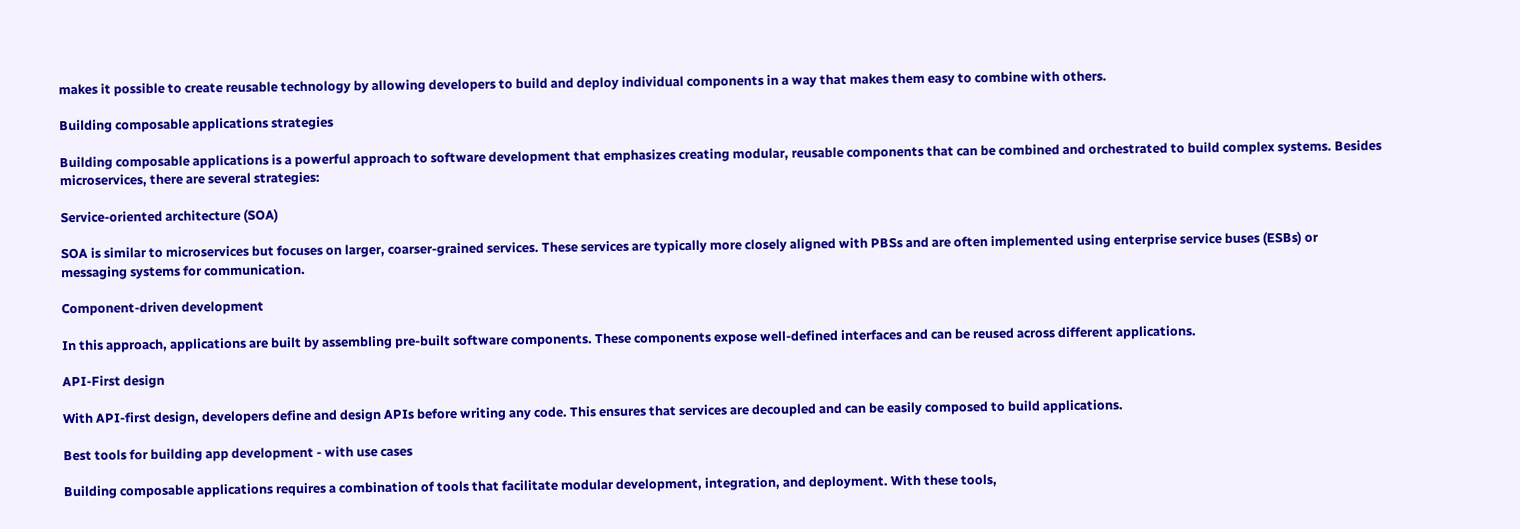makes it possible to create reusable technology by allowing developers to build and deploy individual components in a way that makes them easy to combine with others.

Building composable applications strategies

Building composable applications is a powerful approach to software development that emphasizes creating modular, reusable components that can be combined and orchestrated to build complex systems. Besides microservices, there are several strategies:

Service-oriented architecture (SOA)

SOA is similar to microservices but focuses on larger, coarser-grained services. These services are typically more closely aligned with PBSs and are often implemented using enterprise service buses (ESBs) or messaging systems for communication.

Component-driven development

In this approach, applications are built by assembling pre-built software components. These components expose well-defined interfaces and can be reused across different applications.

API-First design

With API-first design, developers define and design APIs before writing any code. This ensures that services are decoupled and can be easily composed to build applications.

Best tools for building app development - with use cases

Building composable applications requires a combination of tools that facilitate modular development, integration, and deployment. With these tools,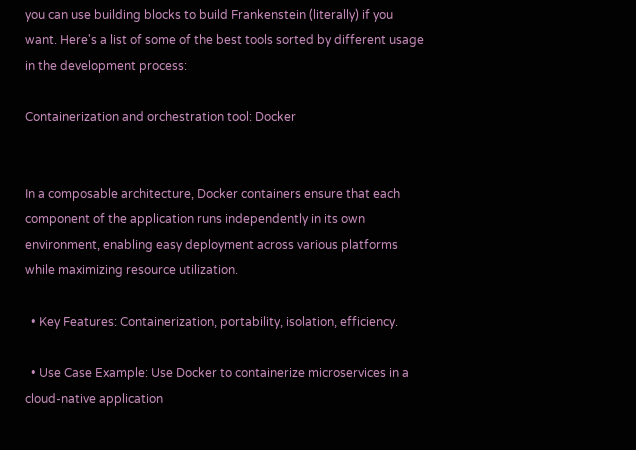you can use building blocks to build Frankenstein (literally) if you want. Here's a list of some of the best tools sorted by different usage in the development process:

Containerization and orchestration tool: Docker


In a composable architecture, Docker containers ensure that each component of the application runs independently in its own environment, enabling easy deployment across various platforms while maximizing resource utilization.

  • Key Features: Containerization, portability, isolation, efficiency.

  • Use Case Example: Use Docker to containerize microservices in a cloud-native application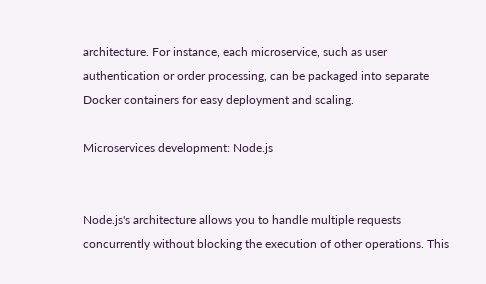architecture. For instance, each microservice, such as user authentication or order processing, can be packaged into separate Docker containers for easy deployment and scaling.

Microservices development: Node.js


Node.js's architecture allows you to handle multiple requests concurrently without blocking the execution of other operations. This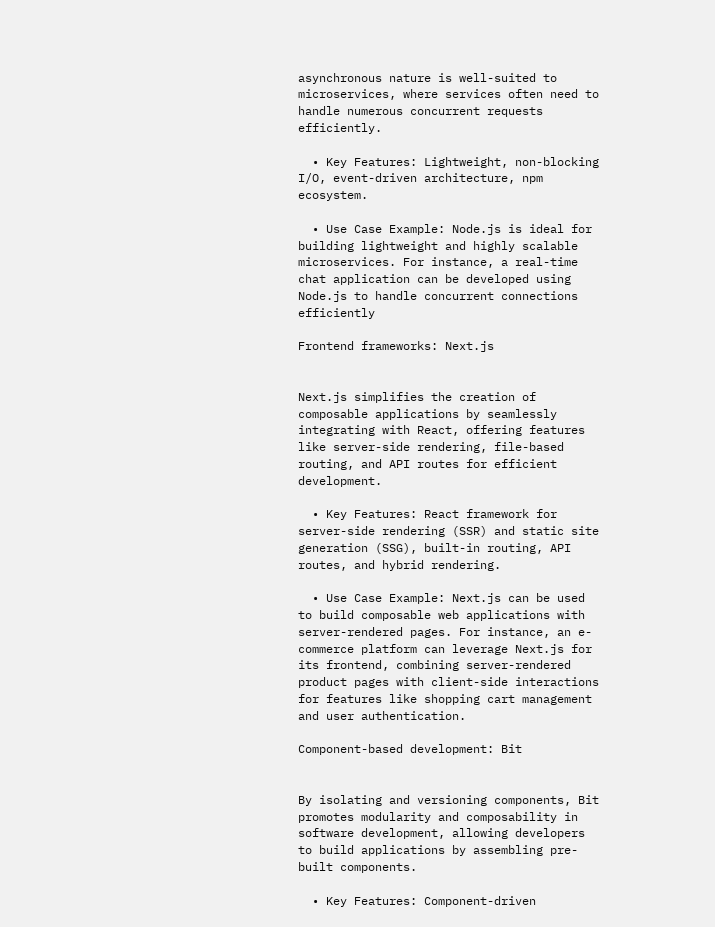asynchronous nature is well-suited to microservices, where services often need to handle numerous concurrent requests efficiently.

  • Key Features: Lightweight, non-blocking I/O, event-driven architecture, npm ecosystem.

  • Use Case Example: Node.js is ideal for building lightweight and highly scalable microservices. For instance, a real-time chat application can be developed using Node.js to handle concurrent connections efficiently

Frontend frameworks: Next.js


Next.js simplifies the creation of composable applications by seamlessly integrating with React, offering features like server-side rendering, file-based routing, and API routes for efficient development.

  • Key Features: React framework for server-side rendering (SSR) and static site generation (SSG), built-in routing, API routes, and hybrid rendering.

  • Use Case Example: Next.js can be used to build composable web applications with server-rendered pages. For instance, an e-commerce platform can leverage Next.js for its frontend, combining server-rendered product pages with client-side interactions for features like shopping cart management and user authentication.

Component-based development: Bit


By isolating and versioning components, Bit promotes modularity and composability in software development, allowing developers to build applications by assembling pre-built components.

  • Key Features: Component-driven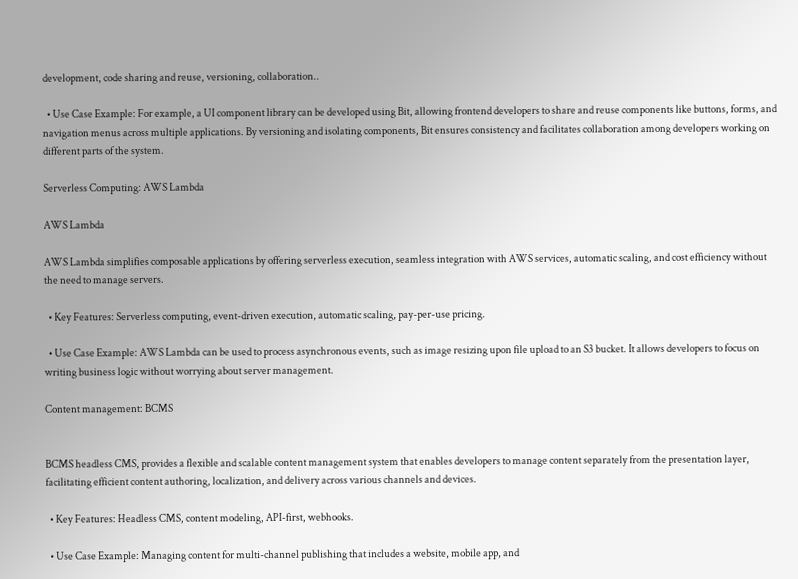development, code sharing and reuse, versioning, collaboration..

  • Use Case Example: For example, a UI component library can be developed using Bit, allowing frontend developers to share and reuse components like buttons, forms, and navigation menus across multiple applications. By versioning and isolating components, Bit ensures consistency and facilitates collaboration among developers working on different parts of the system.

Serverless Computing: AWS Lambda

AWS Lambda

AWS Lambda simplifies composable applications by offering serverless execution, seamless integration with AWS services, automatic scaling, and cost efficiency without the need to manage servers.

  • Key Features: Serverless computing, event-driven execution, automatic scaling, pay-per-use pricing.

  • Use Case Example: AWS Lambda can be used to process asynchronous events, such as image resizing upon file upload to an S3 bucket. It allows developers to focus on writing business logic without worrying about server management.

Content management: BCMS


BCMS headless CMS, provides a flexible and scalable content management system that enables developers to manage content separately from the presentation layer, facilitating efficient content authoring, localization, and delivery across various channels and devices.

  • Key Features: Headless CMS, content modeling, API-first, webhooks.

  • Use Case Example: Managing content for multi-channel publishing that includes a website, mobile app, and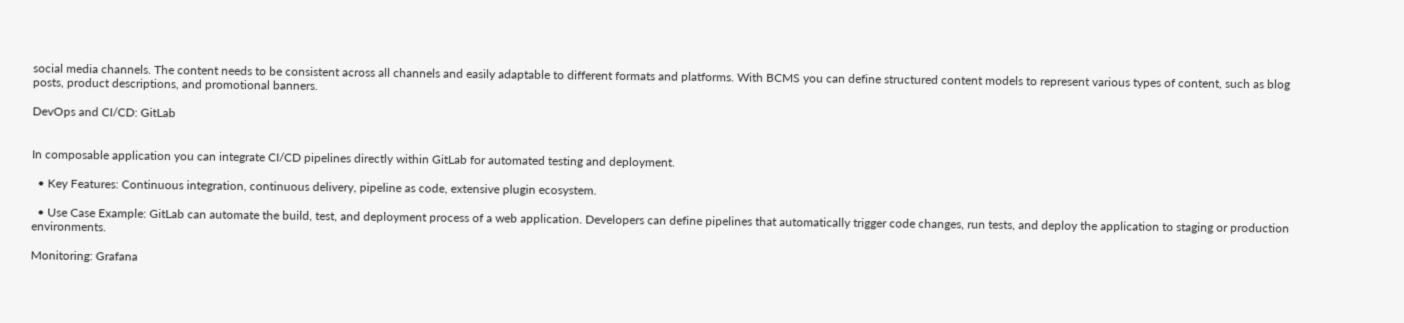social media channels. The content needs to be consistent across all channels and easily adaptable to different formats and platforms. With BCMS you can define structured content models to represent various types of content, such as blog posts, product descriptions, and promotional banners.

DevOps and CI/CD: GitLab


In composable application you can integrate CI/CD pipelines directly within GitLab for automated testing and deployment.

  • Key Features: Continuous integration, continuous delivery, pipeline as code, extensive plugin ecosystem.

  • Use Case Example: GitLab can automate the build, test, and deployment process of a web application. Developers can define pipelines that automatically trigger code changes, run tests, and deploy the application to staging or production environments.

Monitoring: Grafana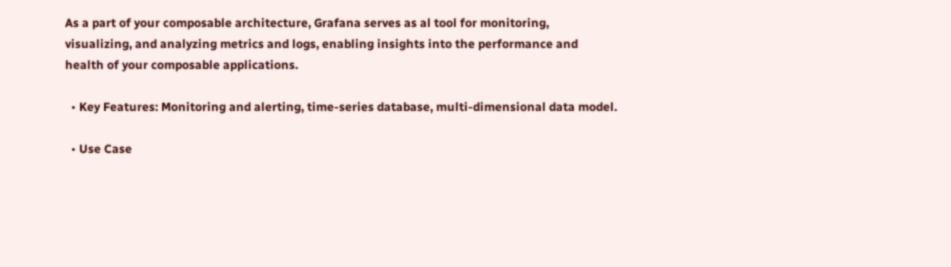As a part of your composable architecture, Grafana serves as al tool for monitoring, visualizing, and analyzing metrics and logs, enabling insights into the performance and health of your composable applications.

  • Key Features: Monitoring and alerting, time-series database, multi-dimensional data model.

  • Use Case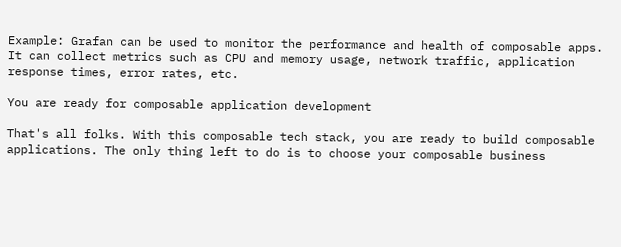Example: Grafan can be used to monitor the performance and health of composable apps. It can collect metrics such as CPU and memory usage, network traffic, application response times, error rates, etc.

You are ready for composable application development

That's all folks. With this composable tech stack, you are ready to build composable applications. The only thing left to do is to choose your composable business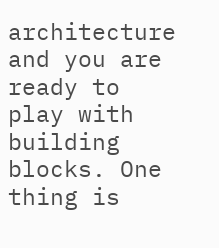architecture and you are ready to play with building blocks. One thing is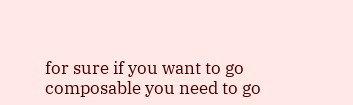for sure if you want to go composable you need to go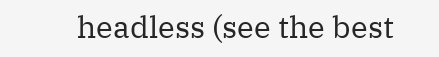headless (see the best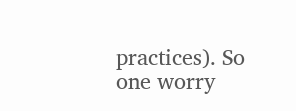practices). So one worry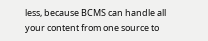less, because BCMS can handle all your content from one source to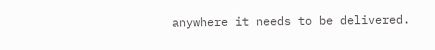anywhere it needs to be delivered.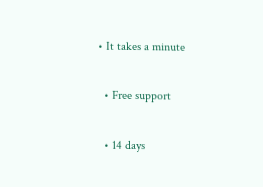• It takes a minute

  • Free support

  • 14 days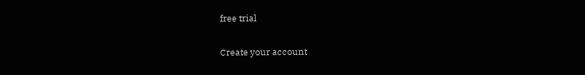free trial

Create your account